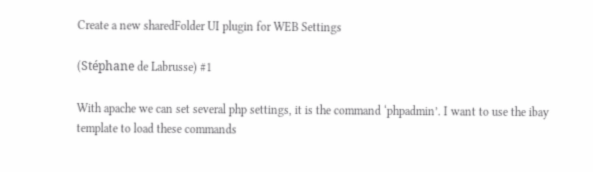Create a new sharedFolder UI plugin for WEB Settings

(Stéphane de Labrusse) #1

With apache we can set several php settings, it is the command ‘phpadmin’. I want to use the ibay template to load these commands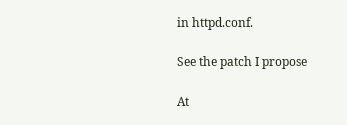in httpd.conf.

See the patch I propose

At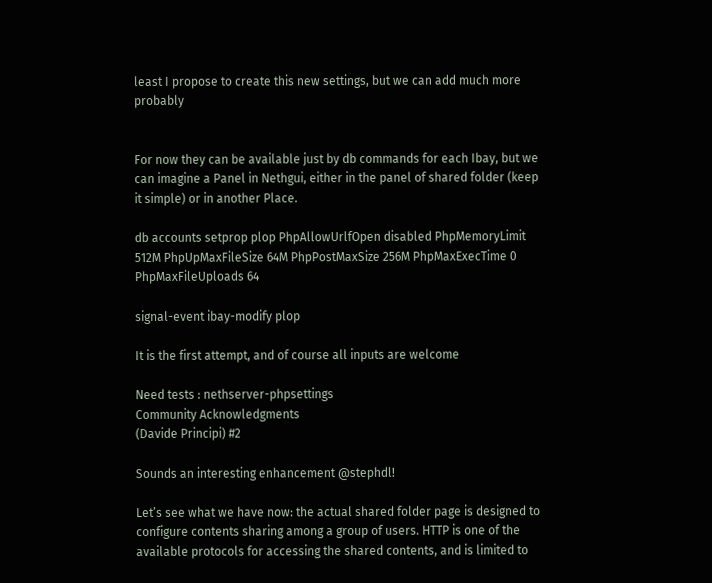least I propose to create this new settings, but we can add much more probably


For now they can be available just by db commands for each Ibay, but we can imagine a Panel in Nethgui, either in the panel of shared folder (keep it simple) or in another Place.

db accounts setprop plop PhpAllowUrlfOpen disabled PhpMemoryLimit 512M PhpUpMaxFileSize 64M PhpPostMaxSize 256M PhpMaxExecTime 0 PhpMaxFileUploads 64

signal-event ibay-modify plop

It is the first attempt, and of course all inputs are welcome

Need tests : nethserver-phpsettings
Community Acknowledgments
(Davide Principi) #2

Sounds an interesting enhancement @stephdl!

Let’s see what we have now: the actual shared folder page is designed to configure contents sharing among a group of users. HTTP is one of the available protocols for accessing the shared contents, and is limited to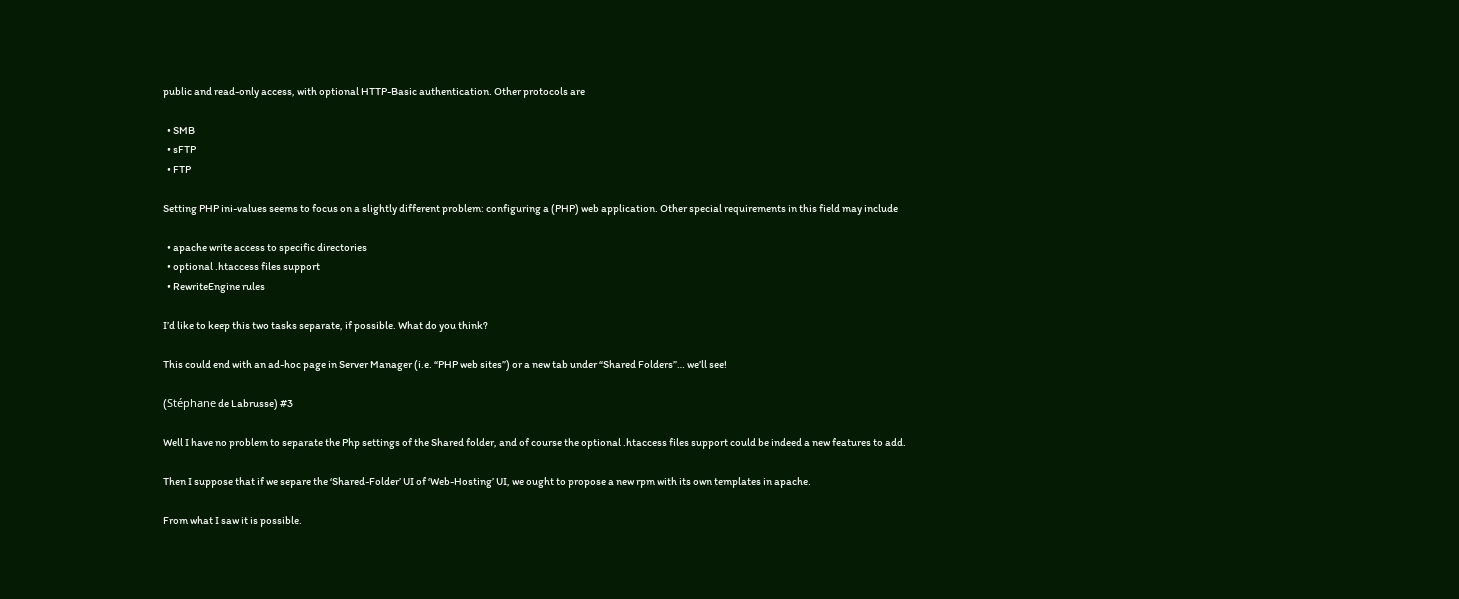public and read-only access, with optional HTTP-Basic authentication. Other protocols are

  • SMB
  • sFTP
  • FTP

Setting PHP ini-values seems to focus on a slightly different problem: configuring a (PHP) web application. Other special requirements in this field may include

  • apache write access to specific directories
  • optional .htaccess files support
  • RewriteEngine rules

I’d like to keep this two tasks separate, if possible. What do you think?

This could end with an ad-hoc page in Server Manager (i.e. “PHP web sites”) or a new tab under “Shared Folders”… we’ll see!

(Stéphane de Labrusse) #3

Well I have no problem to separate the Php settings of the Shared folder, and of course the optional .htaccess files support could be indeed a new features to add.

Then I suppose that if we separe the ‘Shared-Folder’ UI of ‘Web-Hosting’ UI, we ought to propose a new rpm with its own templates in apache.

From what I saw it is possible.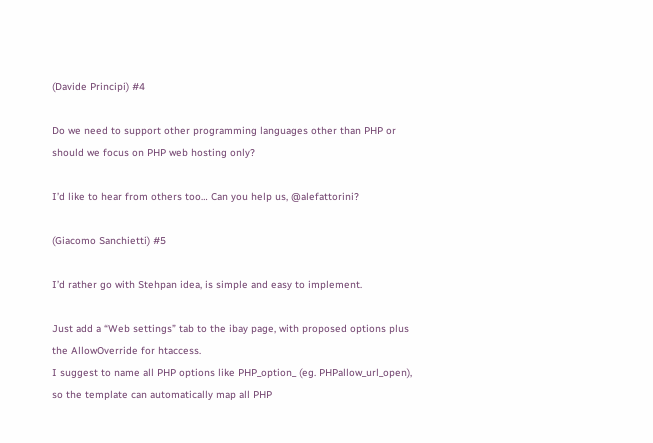(Davide Principi) #4

Do we need to support other programming languages other than PHP or should we focus on PHP web hosting only?

I’d like to hear from others too… Can you help us, @alefattorini?

(Giacomo Sanchietti) #5

I’d rather go with Stehpan idea, is simple and easy to implement.

Just add a “Web settings” tab to the ibay page, with proposed options plus the AllowOverride for htaccess.
I suggest to name all PHP options like PHP_option_ (eg. PHPallow_url_open), so the template can automatically map all PHP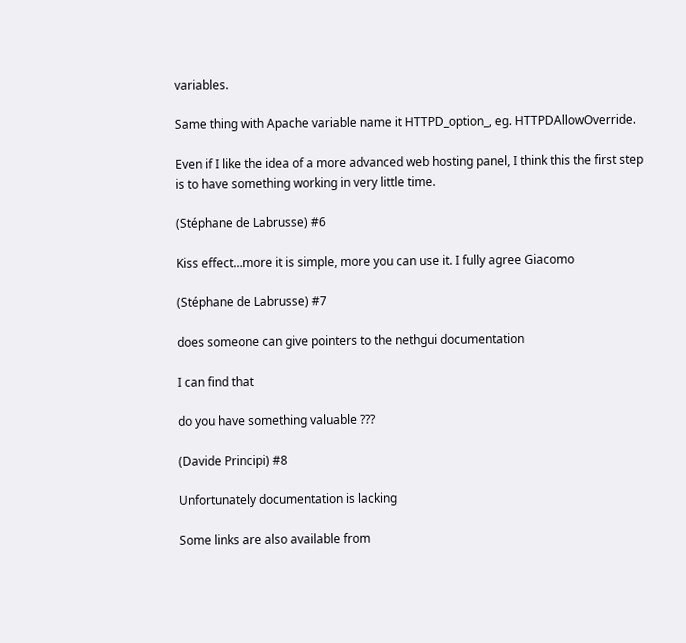variables.

Same thing with Apache variable name it HTTPD_option_, eg. HTTPDAllowOverride.

Even if I like the idea of a more advanced web hosting panel, I think this the first step is to have something working in very little time.

(Stéphane de Labrusse) #6

Kiss effect…more it is simple, more you can use it. I fully agree Giacomo

(Stéphane de Labrusse) #7

does someone can give pointers to the nethgui documentation

I can find that

do you have something valuable ???

(Davide Principi) #8

Unfortunately documentation is lacking

Some links are also available from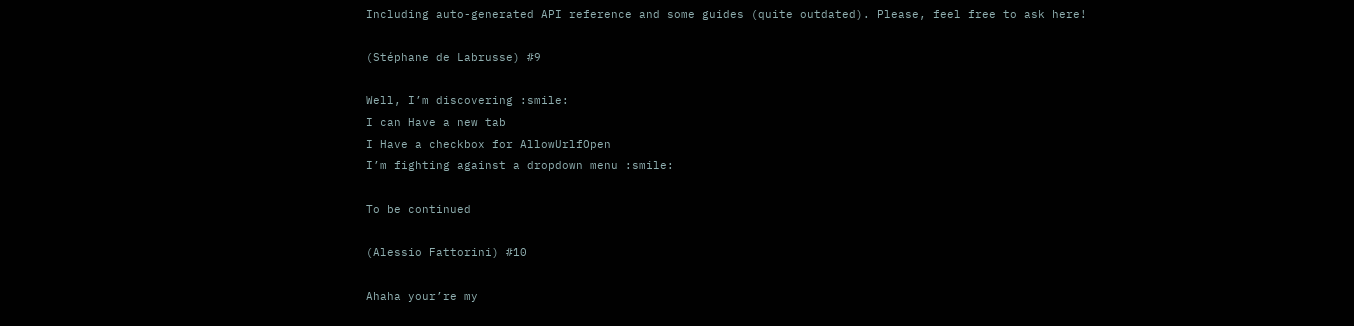Including auto-generated API reference and some guides (quite outdated). Please, feel free to ask here!

(Stéphane de Labrusse) #9

Well, I’m discovering :smile:
I can Have a new tab
I Have a checkbox for AllowUrlfOpen
I’m fighting against a dropdown menu :smile:

To be continued

(Alessio Fattorini) #10

Ahaha your’re my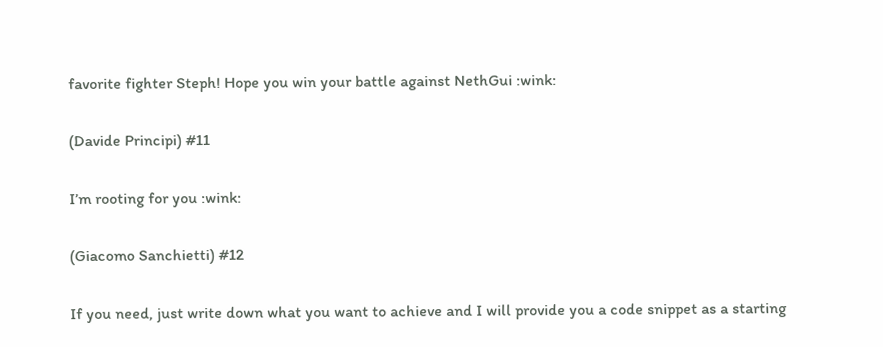favorite fighter Steph! Hope you win your battle against NethGui :wink:

(Davide Principi) #11

I’m rooting for you :wink:

(Giacomo Sanchietti) #12

If you need, just write down what you want to achieve and I will provide you a code snippet as a starting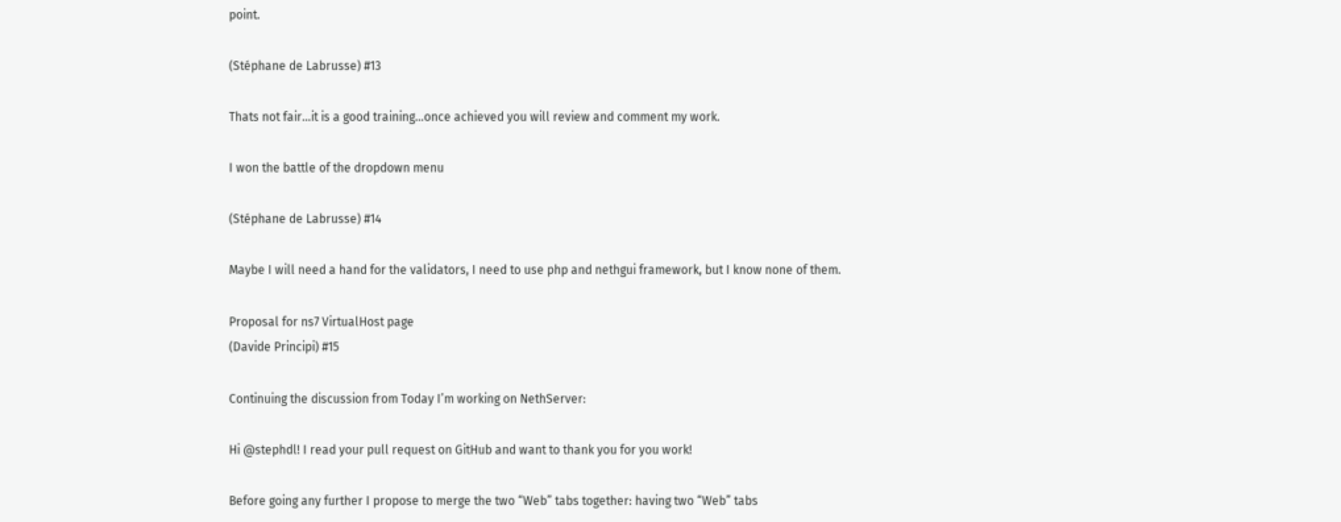point.

(Stéphane de Labrusse) #13

Thats not fair…it is a good training…once achieved you will review and comment my work.

I won the battle of the dropdown menu

(Stéphane de Labrusse) #14

Maybe I will need a hand for the validators, I need to use php and nethgui framework, but I know none of them.

Proposal for ns7 VirtualHost page
(Davide Principi) #15

Continuing the discussion from Today I’m working on NethServer:

Hi @stephdl! I read your pull request on GitHub and want to thank you for you work!

Before going any further I propose to merge the two “Web” tabs together: having two “Web” tabs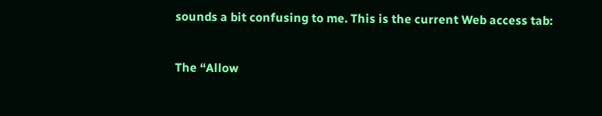sounds a bit confusing to me. This is the current Web access tab:

The “Allow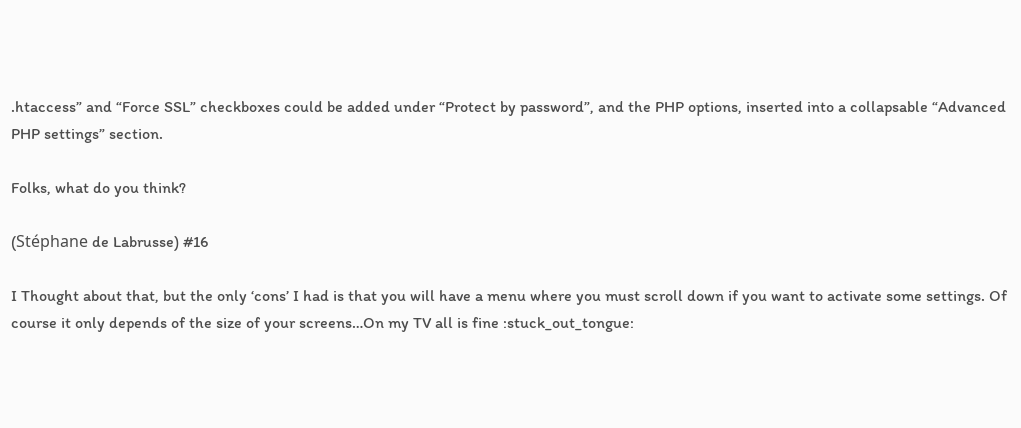.htaccess” and “Force SSL” checkboxes could be added under “Protect by password”, and the PHP options, inserted into a collapsable “Advanced PHP settings” section.

Folks, what do you think?

(Stéphane de Labrusse) #16

I Thought about that, but the only ‘cons’ I had is that you will have a menu where you must scroll down if you want to activate some settings. Of course it only depends of the size of your screens…On my TV all is fine :stuck_out_tongue: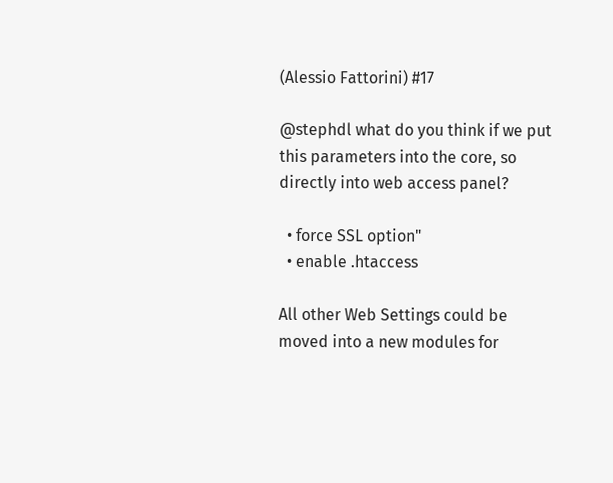(Alessio Fattorini) #17

@stephdl what do you think if we put this parameters into the core, so directly into web access panel?

  • force SSL option"
  • enable .htaccess

All other Web Settings could be moved into a new modules for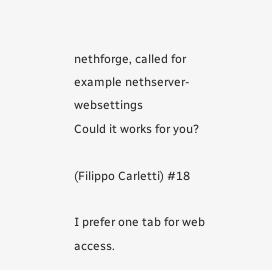nethforge, called for example nethserver-websettings
Could it works for you?

(Filippo Carletti) #18

I prefer one tab for web access.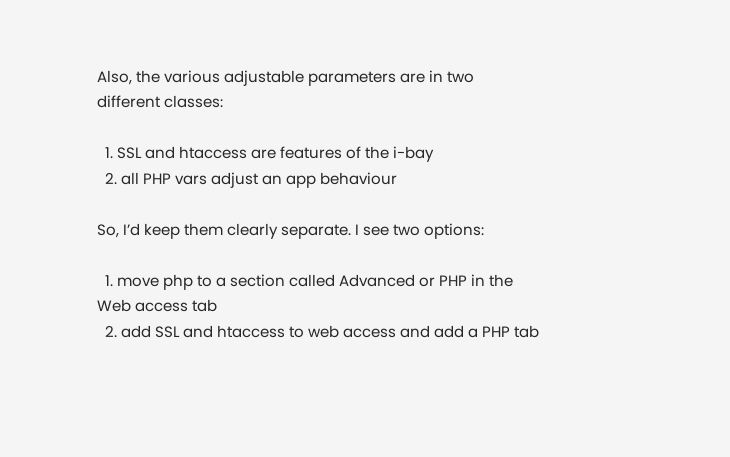Also, the various adjustable parameters are in two different classes:

  1. SSL and htaccess are features of the i-bay
  2. all PHP vars adjust an app behaviour

So, I’d keep them clearly separate. I see two options:

  1. move php to a section called Advanced or PHP in the Web access tab
  2. add SSL and htaccess to web access and add a PHP tab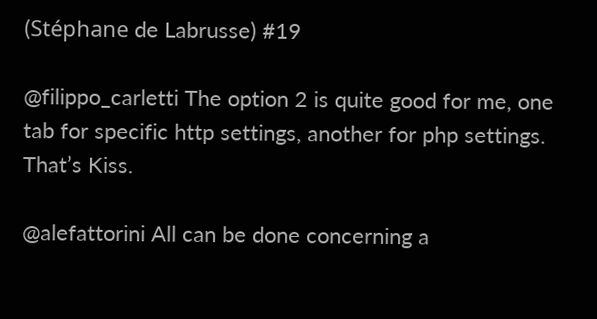(Stéphane de Labrusse) #19

@filippo_carletti The option 2 is quite good for me, one tab for specific http settings, another for php settings. That’s Kiss.

@alefattorini All can be done concerning a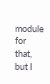module for that, but I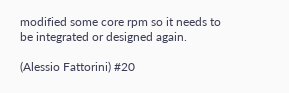modified some core rpm so it needs to be integrated or designed again.

(Alessio Fattorini) #20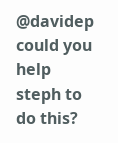@davidep could you help steph to do this?